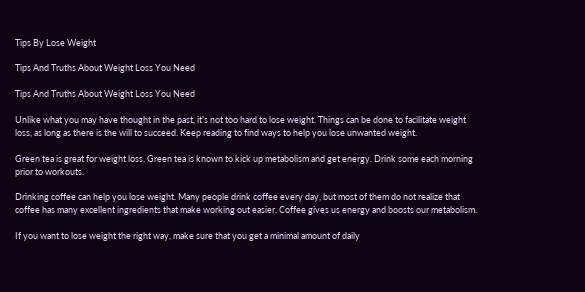Tips By Lose Weight

Tips And Truths About Weight Loss You Need

Tips And Truths About Weight Loss You Need

Unlike what you may have thought in the past, it’s not too hard to lose weight. Things can be done to facilitate weight loss, as long as there is the will to succeed. Keep reading to find ways to help you lose unwanted weight.

Green tea is great for weight loss. Green tea is known to kick up metabolism and get energy. Drink some each morning prior to workouts.

Drinking coffee can help you lose weight. Many people drink coffee every day, but most of them do not realize that coffee has many excellent ingredients that make working out easier. Coffee gives us energy and boosts our metabolism.

If you want to lose weight the right way, make sure that you get a minimal amount of daily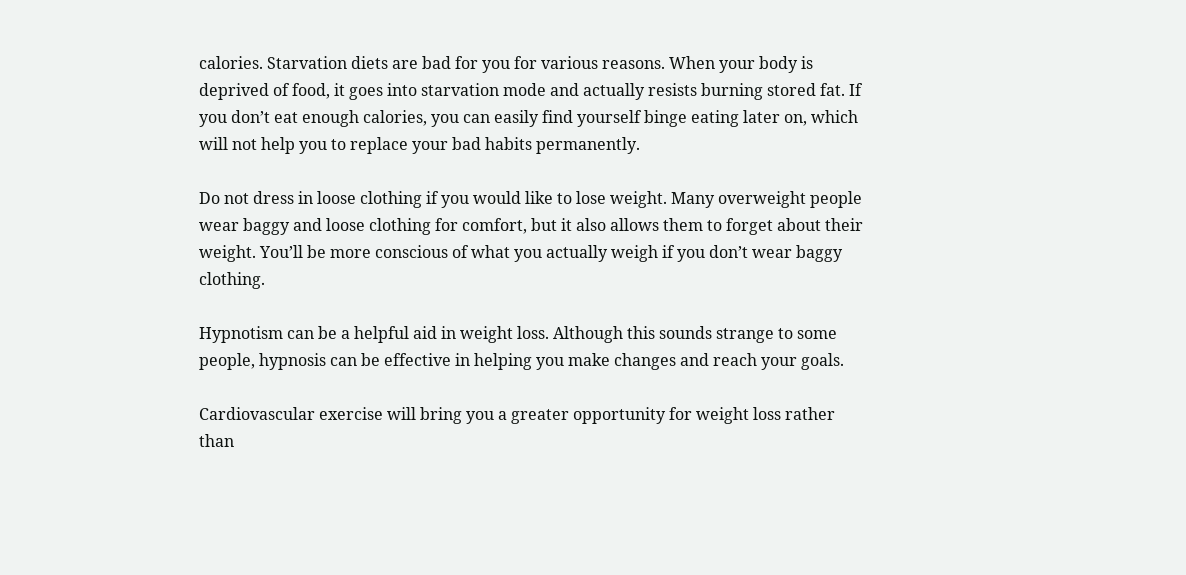calories. Starvation diets are bad for you for various reasons. When your body is deprived of food, it goes into starvation mode and actually resists burning stored fat. If you don’t eat enough calories, you can easily find yourself binge eating later on, which will not help you to replace your bad habits permanently.

Do not dress in loose clothing if you would like to lose weight. Many overweight people wear baggy and loose clothing for comfort, but it also allows them to forget about their weight. You’ll be more conscious of what you actually weigh if you don’t wear baggy clothing.

Hypnotism can be a helpful aid in weight loss. Although this sounds strange to some people, hypnosis can be effective in helping you make changes and reach your goals.

Cardiovascular exercise will bring you a greater opportunity for weight loss rather than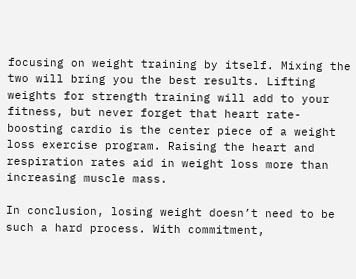focusing on weight training by itself. Mixing the two will bring you the best results. Lifting weights for strength training will add to your fitness, but never forget that heart rate-boosting cardio is the center piece of a weight loss exercise program. Raising the heart and respiration rates aid in weight loss more than increasing muscle mass.

In conclusion, losing weight doesn’t need to be such a hard process. With commitment,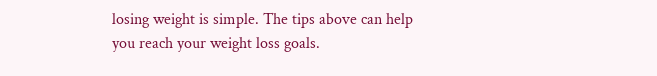losing weight is simple. The tips above can help you reach your weight loss goals.